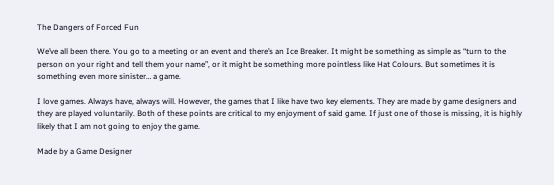The Dangers of Forced Fun

We’ve all been there. You go to a meeting or an event and there’s an Ice Breaker. It might be something as simple as “turn to the person on your right and tell them your name”, or it might be something more pointless like Hat Colours. But sometimes it is something even more sinister… a game.

I love games. Always have, always will. However, the games that I like have two key elements. They are made by game designers and they are played voluntarily. Both of these points are critical to my enjoyment of said game. If just one of those is missing, it is highly likely that I am not going to enjoy the game.

Made by a Game Designer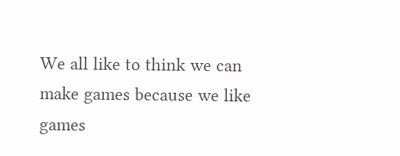We all like to think we can make games because we like games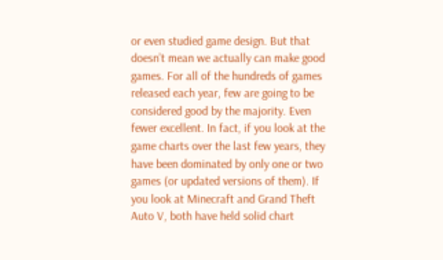or even studied game design. But that doesn’t mean we actually can make good games. For all of the hundreds of games released each year, few are going to be considered good by the majority. Even fewer excellent. In fact, if you look at the game charts over the last few years, they have been dominated by only one or two games (or updated versions of them). If you look at Minecraft and Grand Theft Auto V, both have held solid chart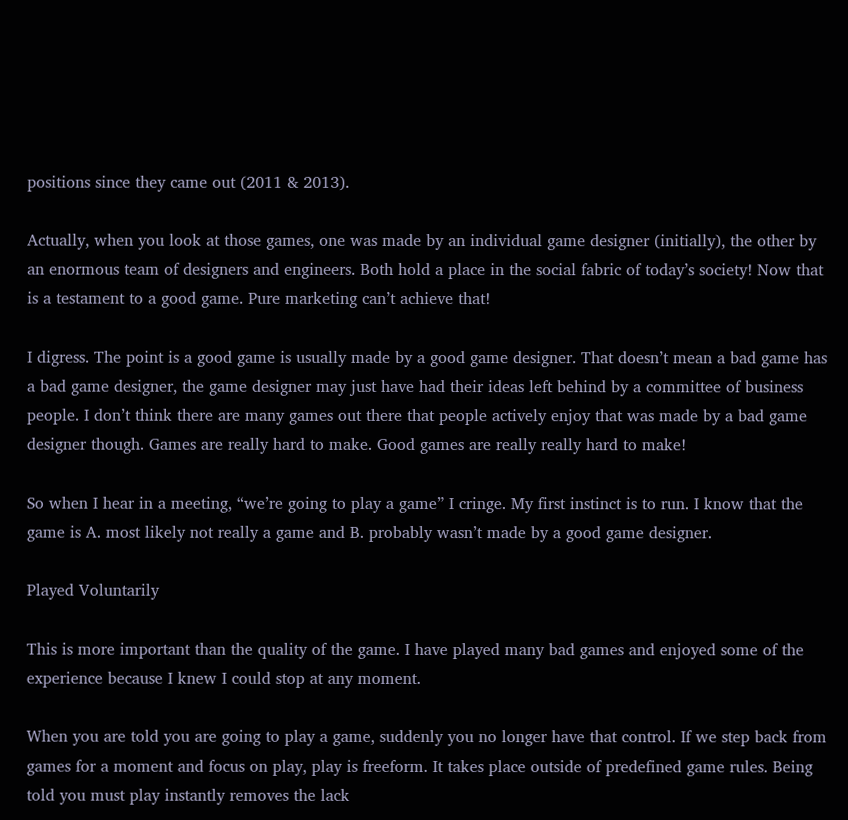positions since they came out (2011 & 2013).

Actually, when you look at those games, one was made by an individual game designer (initially), the other by an enormous team of designers and engineers. Both hold a place in the social fabric of today’s society! Now that is a testament to a good game. Pure marketing can’t achieve that!

I digress. The point is a good game is usually made by a good game designer. That doesn’t mean a bad game has a bad game designer, the game designer may just have had their ideas left behind by a committee of business people. I don’t think there are many games out there that people actively enjoy that was made by a bad game designer though. Games are really hard to make. Good games are really really hard to make!

So when I hear in a meeting, “we’re going to play a game” I cringe. My first instinct is to run. I know that the game is A. most likely not really a game and B. probably wasn’t made by a good game designer.

Played Voluntarily

This is more important than the quality of the game. I have played many bad games and enjoyed some of the experience because I knew I could stop at any moment.

When you are told you are going to play a game, suddenly you no longer have that control. If we step back from games for a moment and focus on play, play is freeform. It takes place outside of predefined game rules. Being told you must play instantly removes the lack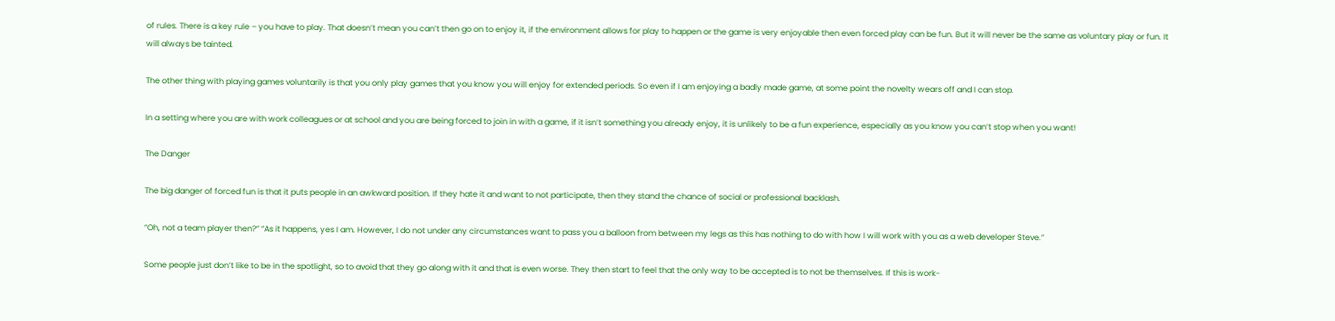of rules. There is a key rule – you have to play. That doesn’t mean you can’t then go on to enjoy it, if the environment allows for play to happen or the game is very enjoyable then even forced play can be fun. But it will never be the same as voluntary play or fun. It will always be tainted.

The other thing with playing games voluntarily is that you only play games that you know you will enjoy for extended periods. So even if I am enjoying a badly made game, at some point the novelty wears off and I can stop.

In a setting where you are with work colleagues or at school and you are being forced to join in with a game, if it isn’t something you already enjoy, it is unlikely to be a fun experience, especially as you know you can’t stop when you want!

The Danger

The big danger of forced fun is that it puts people in an awkward position. If they hate it and want to not participate, then they stand the chance of social or professional backlash.

“Oh, not a team player then?” “As it happens, yes I am. However, I do not under any circumstances want to pass you a balloon from between my legs as this has nothing to do with how I will work with you as a web developer Steve.”

Some people just don’t like to be in the spotlight, so to avoid that they go along with it and that is even worse. They then start to feel that the only way to be accepted is to not be themselves. If this is work-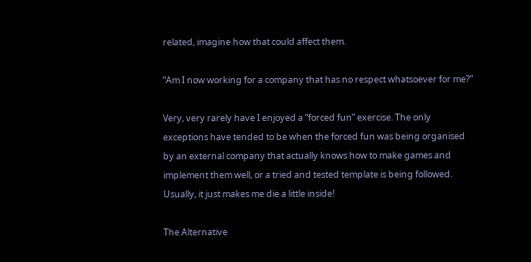related, imagine how that could affect them.

“Am I now working for a company that has no respect whatsoever for me?”

Very, very rarely have I enjoyed a “forced fun” exercise. The only exceptions have tended to be when the forced fun was being organised by an external company that actually knows how to make games and implement them well, or a tried and tested template is being followed. Usually, it just makes me die a little inside!

The Alternative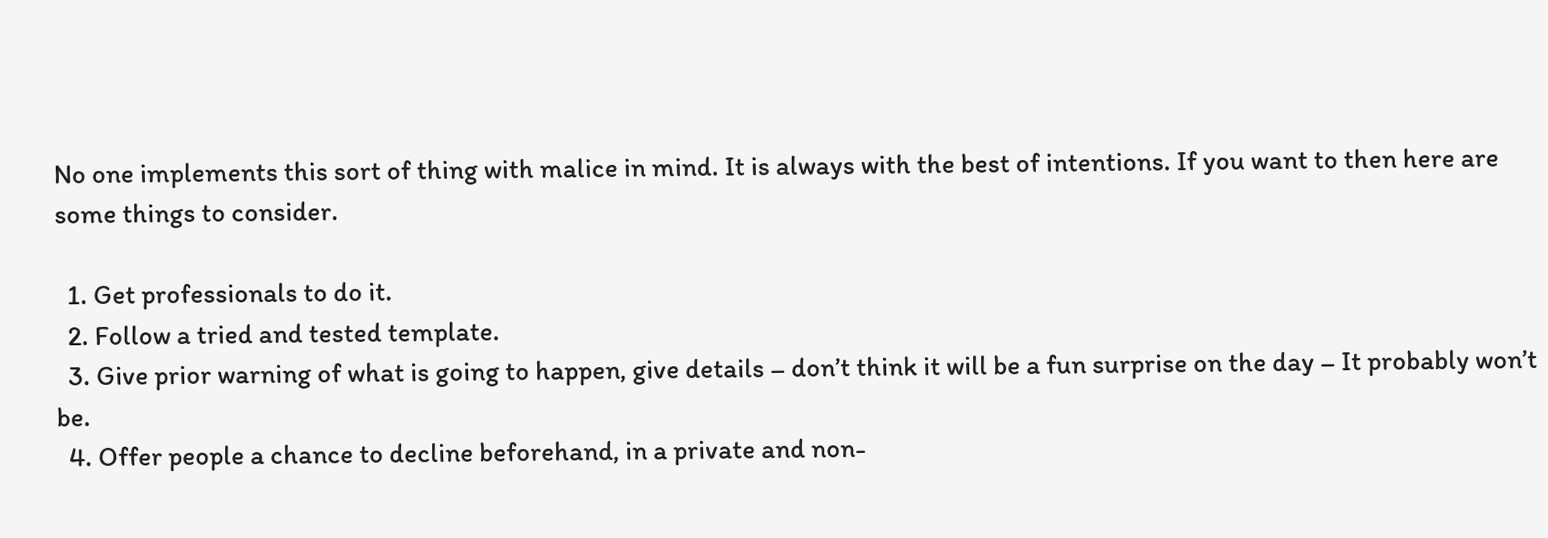No one implements this sort of thing with malice in mind. It is always with the best of intentions. If you want to then here are some things to consider.

  1. Get professionals to do it.
  2. Follow a tried and tested template.
  3. Give prior warning of what is going to happen, give details – don’t think it will be a fun surprise on the day – It probably won’t be.
  4. Offer people a chance to decline beforehand, in a private and non-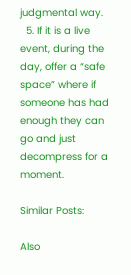judgmental way.
  5. If it is a live event, during the day, offer a “safe space” where if someone has had enough they can go and just decompress for a moment.

Similar Posts:

Also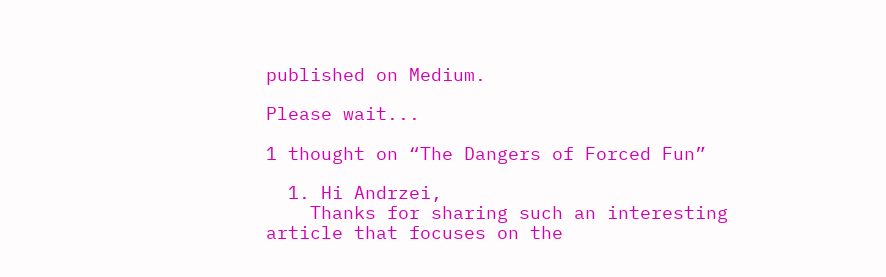published on Medium.

Please wait...

1 thought on “The Dangers of Forced Fun”

  1. Hi Andrzei,
    Thanks for sharing such an interesting article that focuses on the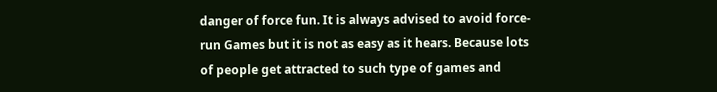danger of force fun. It is always advised to avoid force-run Games but it is not as easy as it hears. Because lots of people get attracted to such type of games and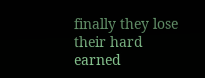finally they lose their hard earned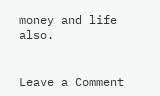money and life also.


Leave a Comment